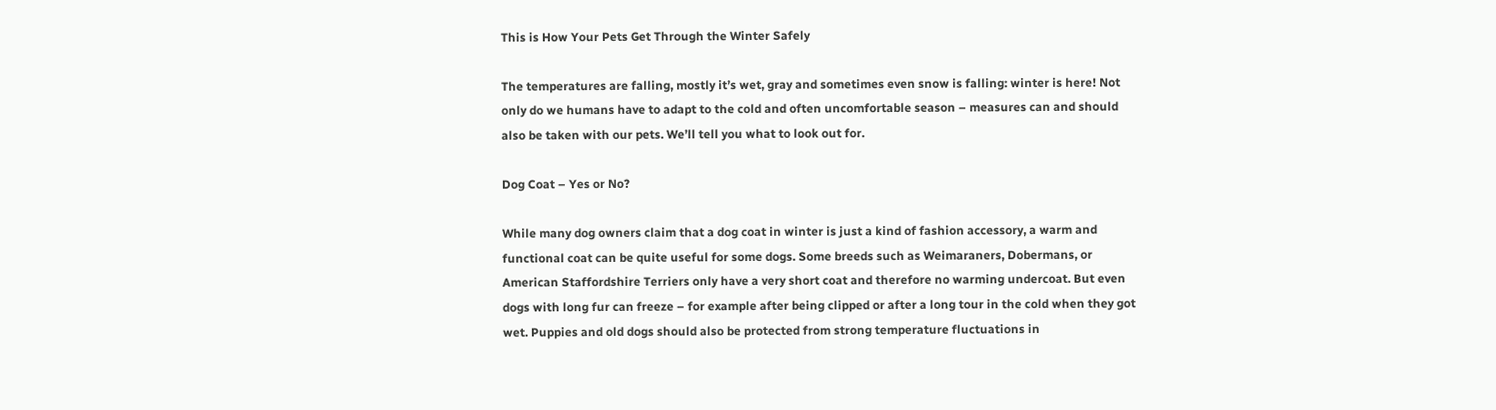This is How Your Pets Get Through the Winter Safely

The temperatures are falling, mostly it’s wet, gray and sometimes even snow is falling: winter is here! Not only do we humans have to adapt to the cold and often uncomfortable season – measures can and should also be taken with our pets. We’ll tell you what to look out for.

Dog Coat – Yes or No?

While many dog owners claim that a dog coat in winter is just a kind of fashion accessory, a warm and functional coat can be quite useful for some dogs. Some breeds such as Weimaraners, Dobermans, or American Staffordshire Terriers only have a very short coat and therefore no warming undercoat. But even dogs with long fur can freeze – for example after being clipped or after a long tour in the cold when they got wet. Puppies and old dogs should also be protected from strong temperature fluctuations in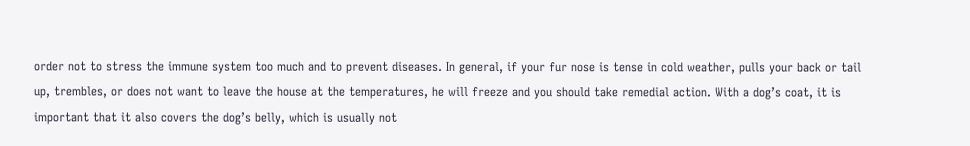order not to stress the immune system too much and to prevent diseases. In general, if your fur nose is tense in cold weather, pulls your back or tail up, trembles, or does not want to leave the house at the temperatures, he will freeze and you should take remedial action. With a dog’s coat, it is important that it also covers the dog’s belly, which is usually not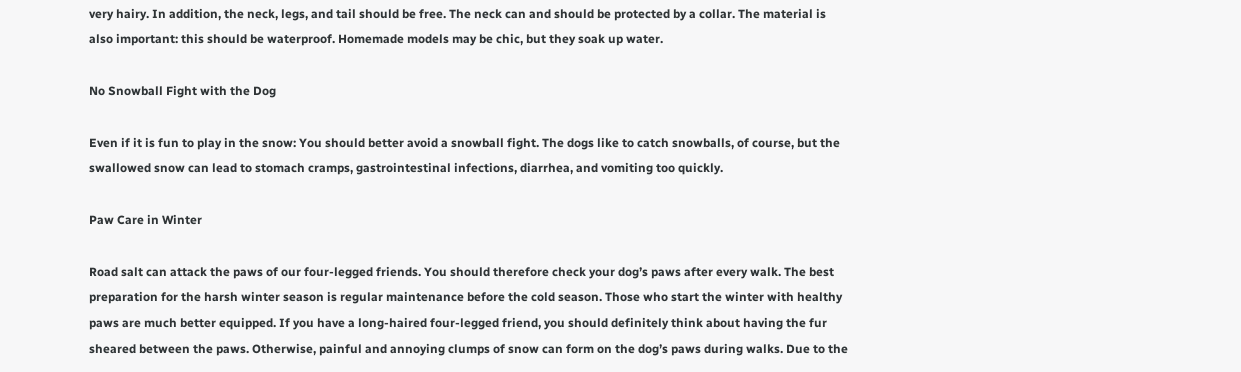very hairy. In addition, the neck, legs, and tail should be free. The neck can and should be protected by a collar. The material is also important: this should be waterproof. Homemade models may be chic, but they soak up water.

No Snowball Fight with the Dog

Even if it is fun to play in the snow: You should better avoid a snowball fight. The dogs like to catch snowballs, of course, but the swallowed snow can lead to stomach cramps, gastrointestinal infections, diarrhea, and vomiting too quickly.

Paw Care in Winter

Road salt can attack the paws of our four-legged friends. You should therefore check your dog’s paws after every walk. The best preparation for the harsh winter season is regular maintenance before the cold season. Those who start the winter with healthy paws are much better equipped. If you have a long-haired four-legged friend, you should definitely think about having the fur sheared between the paws. Otherwise, painful and annoying clumps of snow can form on the dog’s paws during walks. Due to the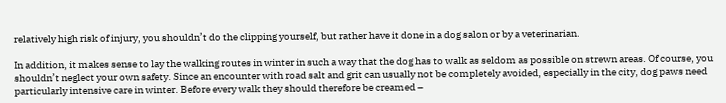relatively high risk of injury, you shouldn’t do the clipping yourself, but rather have it done in a dog salon or by a veterinarian.

In addition, it makes sense to lay the walking routes in winter in such a way that the dog has to walk as seldom as possible on strewn areas. Of course, you shouldn’t neglect your own safety. Since an encounter with road salt and grit can usually not be completely avoided, especially in the city, dog paws need particularly intensive care in winter. Before every walk they should therefore be creamed –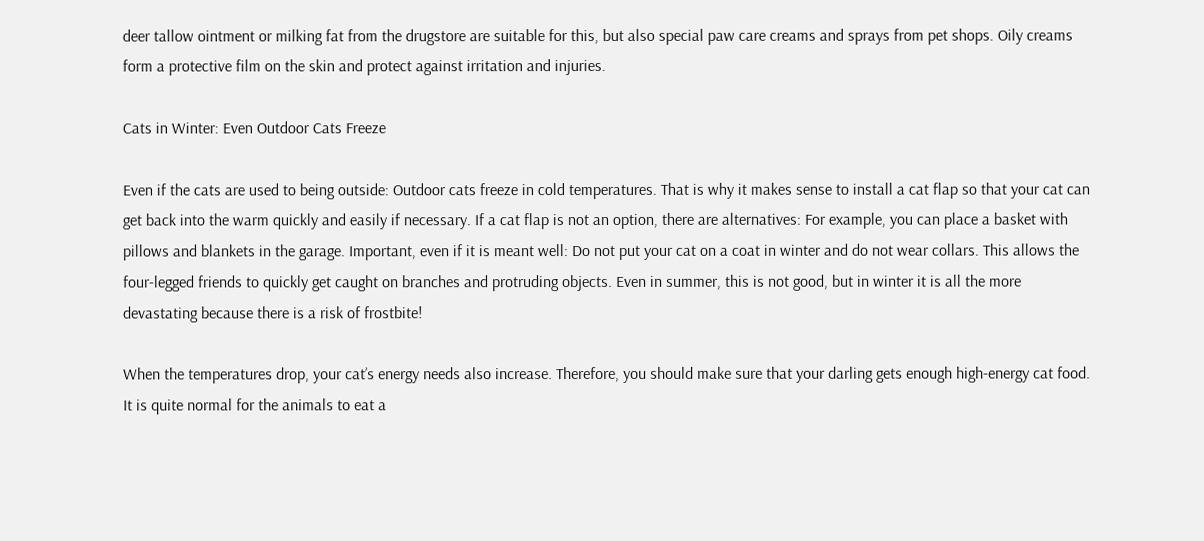deer tallow ointment or milking fat from the drugstore are suitable for this, but also special paw care creams and sprays from pet shops. Oily creams form a protective film on the skin and protect against irritation and injuries.

Cats in Winter: Even Outdoor Cats Freeze

Even if the cats are used to being outside: Outdoor cats freeze in cold temperatures. That is why it makes sense to install a cat flap so that your cat can get back into the warm quickly and easily if necessary. If a cat flap is not an option, there are alternatives: For example, you can place a basket with pillows and blankets in the garage. Important, even if it is meant well: Do not put your cat on a coat in winter and do not wear collars. This allows the four-legged friends to quickly get caught on branches and protruding objects. Even in summer, this is not good, but in winter it is all the more devastating because there is a risk of frostbite!

When the temperatures drop, your cat’s energy needs also increase. Therefore, you should make sure that your darling gets enough high-energy cat food. It is quite normal for the animals to eat a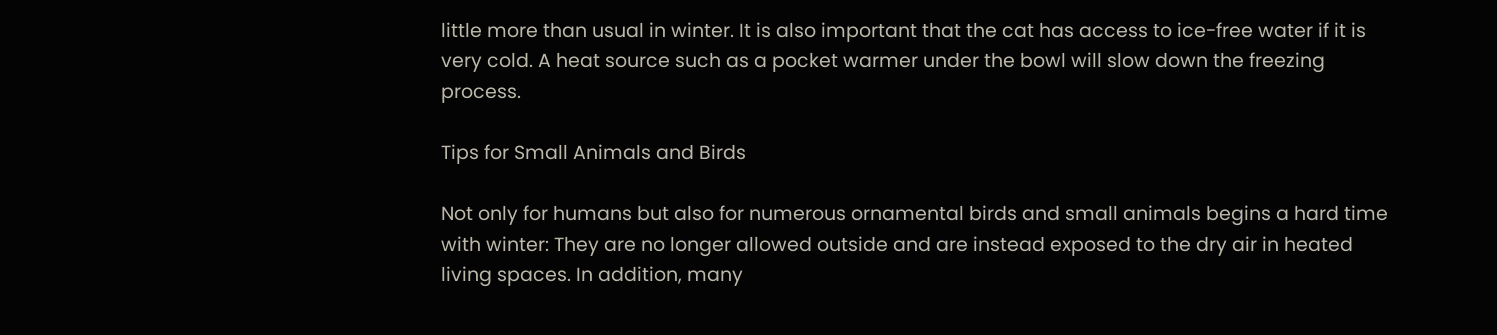little more than usual in winter. It is also important that the cat has access to ice-free water if it is very cold. A heat source such as a pocket warmer under the bowl will slow down the freezing process.

Tips for Small Animals and Birds

Not only for humans but also for numerous ornamental birds and small animals begins a hard time with winter: They are no longer allowed outside and are instead exposed to the dry air in heated living spaces. In addition, many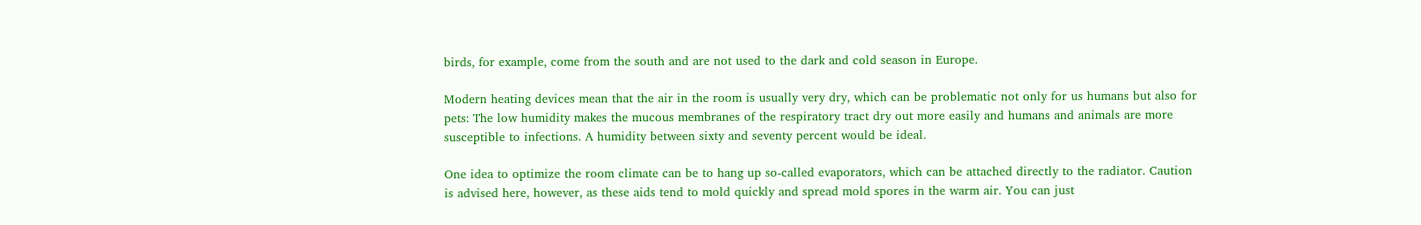birds, for example, come from the south and are not used to the dark and cold season in Europe.

Modern heating devices mean that the air in the room is usually very dry, which can be problematic not only for us humans but also for pets: The low humidity makes the mucous membranes of the respiratory tract dry out more easily and humans and animals are more susceptible to infections. A humidity between sixty and seventy percent would be ideal.

One idea to optimize the room climate can be to hang up so-called evaporators, which can be attached directly to the radiator. Caution is advised here, however, as these aids tend to mold quickly and spread mold spores in the warm air. You can just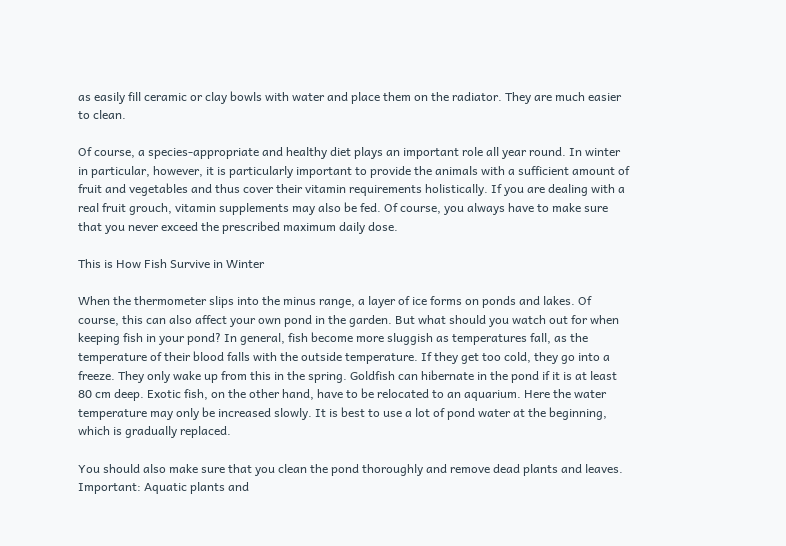as easily fill ceramic or clay bowls with water and place them on the radiator. They are much easier to clean.

Of course, a species-appropriate and healthy diet plays an important role all year round. In winter in particular, however, it is particularly important to provide the animals with a sufficient amount of fruit and vegetables and thus cover their vitamin requirements holistically. If you are dealing with a real fruit grouch, vitamin supplements may also be fed. Of course, you always have to make sure that you never exceed the prescribed maximum daily dose.

This is How Fish Survive in Winter

When the thermometer slips into the minus range, a layer of ice forms on ponds and lakes. Of course, this can also affect your own pond in the garden. But what should you watch out for when keeping fish in your pond? In general, fish become more sluggish as temperatures fall, as the temperature of their blood falls with the outside temperature. If they get too cold, they go into a freeze. They only wake up from this in the spring. Goldfish can hibernate in the pond if it is at least 80 cm deep. Exotic fish, on the other hand, have to be relocated to an aquarium. Here the water temperature may only be increased slowly. It is best to use a lot of pond water at the beginning, which is gradually replaced.

You should also make sure that you clean the pond thoroughly and remove dead plants and leaves. Important: Aquatic plants and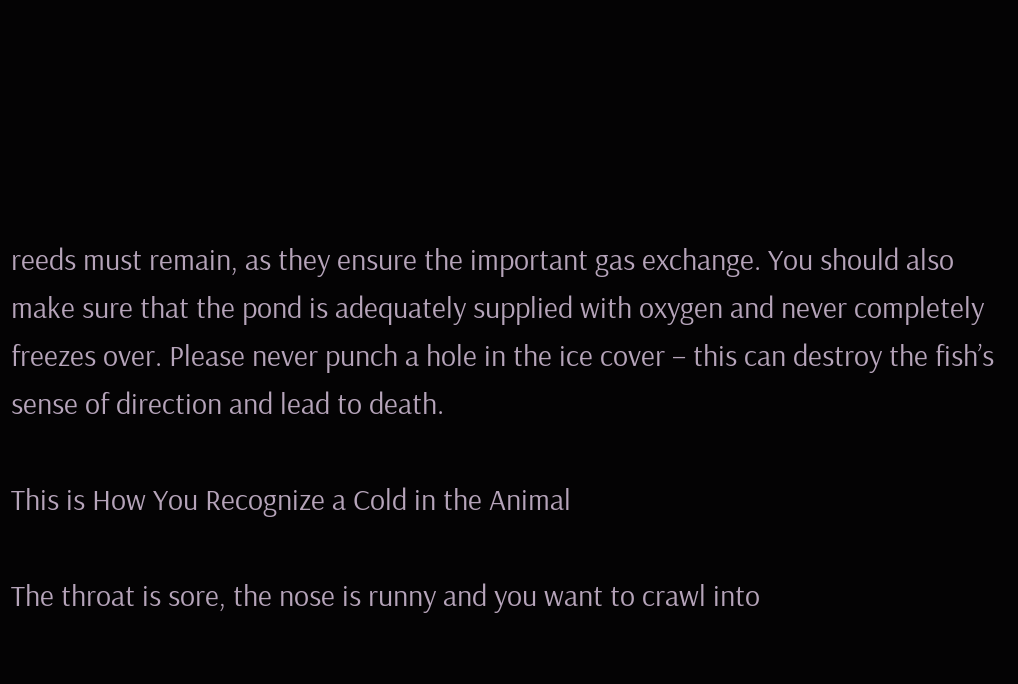reeds must remain, as they ensure the important gas exchange. You should also make sure that the pond is adequately supplied with oxygen and never completely freezes over. Please never punch a hole in the ice cover – this can destroy the fish’s sense of direction and lead to death.

This is How You Recognize a Cold in the Animal

The throat is sore, the nose is runny and you want to crawl into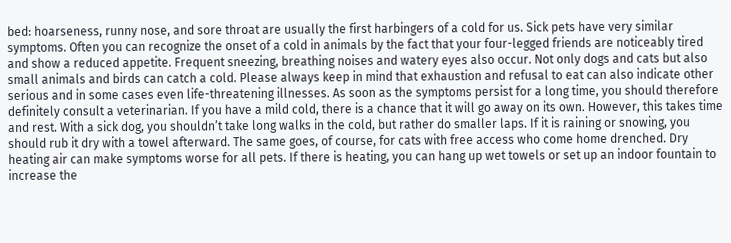bed: hoarseness, runny nose, and sore throat are usually the first harbingers of a cold for us. Sick pets have very similar symptoms. Often you can recognize the onset of a cold in animals by the fact that your four-legged friends are noticeably tired and show a reduced appetite. Frequent sneezing, breathing noises and watery eyes also occur. Not only dogs and cats but also small animals and birds can catch a cold. Please always keep in mind that exhaustion and refusal to eat can also indicate other serious and in some cases even life-threatening illnesses. As soon as the symptoms persist for a long time, you should therefore definitely consult a veterinarian. If you have a mild cold, there is a chance that it will go away on its own. However, this takes time and rest. With a sick dog, you shouldn’t take long walks in the cold, but rather do smaller laps. If it is raining or snowing, you should rub it dry with a towel afterward. The same goes, of course, for cats with free access who come home drenched. Dry heating air can make symptoms worse for all pets. If there is heating, you can hang up wet towels or set up an indoor fountain to increase the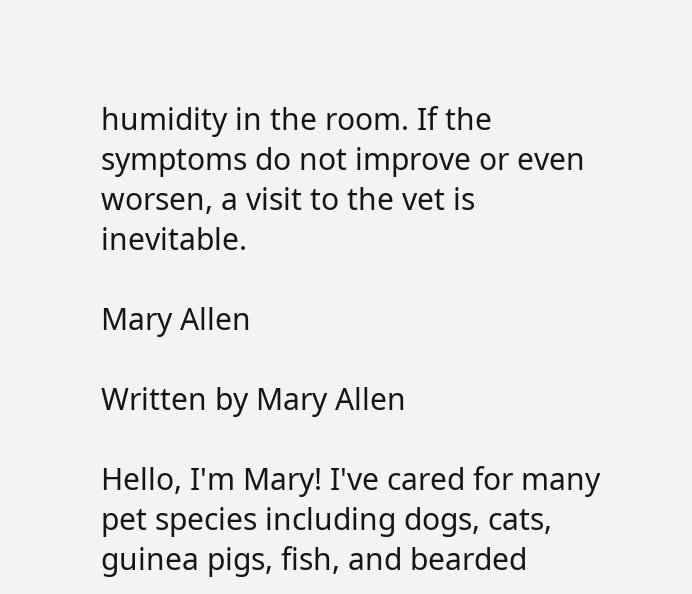humidity in the room. If the symptoms do not improve or even worsen, a visit to the vet is inevitable.

Mary Allen

Written by Mary Allen

Hello, I'm Mary! I've cared for many pet species including dogs, cats, guinea pigs, fish, and bearded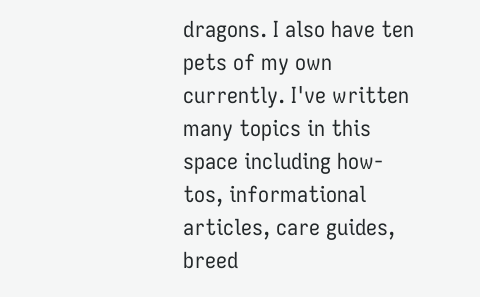dragons. I also have ten pets of my own currently. I've written many topics in this space including how-tos, informational articles, care guides, breed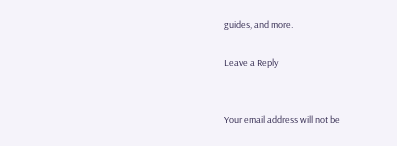guides, and more.

Leave a Reply


Your email address will not be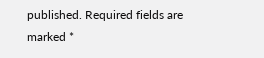published. Required fields are marked *